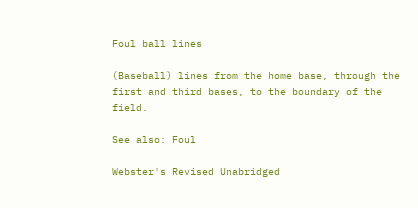Foul ball lines

(Baseball) lines from the home base, through the first and third bases, to the boundary of the field.

See also: Foul

Webster's Revised Unabridged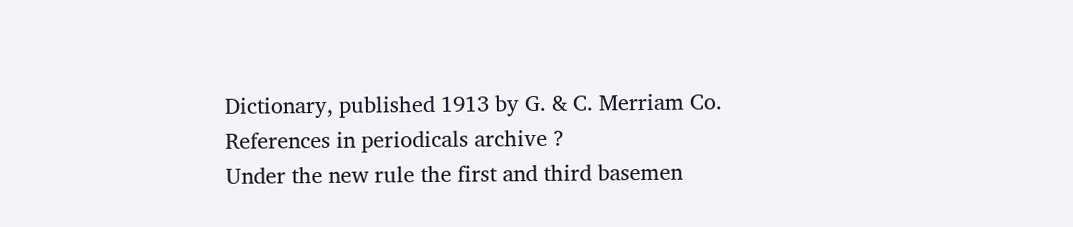Dictionary, published 1913 by G. & C. Merriam Co.
References in periodicals archive ?
Under the new rule the first and third basemen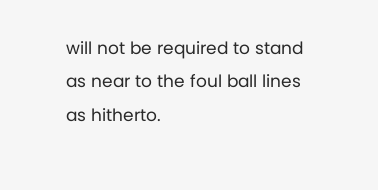will not be required to stand as near to the foul ball lines as hitherto.